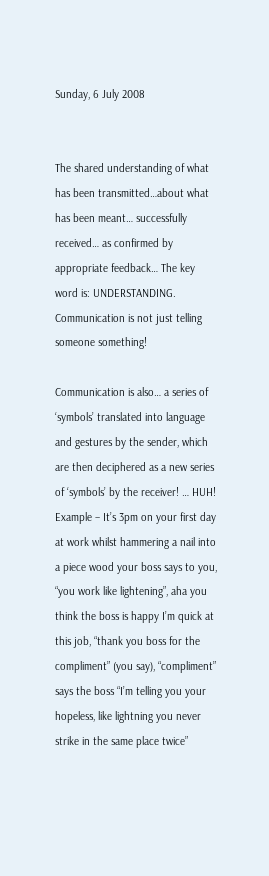Sunday, 6 July 2008


The shared understanding of what has been transmitted…about what has been meant… successfully received… as confirmed by appropriate feedback… The key word is: UNDERSTANDING. Communication is not just telling someone something!

Communication is also… a series of ‘symbols’ translated into language and gestures by the sender, which are then deciphered as a new series of ‘symbols’ by the receiver! … HUH! Example – It’s 3pm on your first day at work whilst hammering a nail into a piece wood your boss says to you, “you work like lightening”, aha you think the boss is happy I’m quick at this job, “thank you boss for the compliment” (you say), “compliment” says the boss “I’m telling you your hopeless, like lightning you never strike in the same place twice”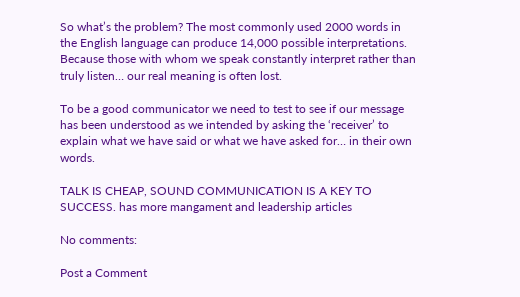So what’s the problem? The most commonly used 2000 words in the English language can produce 14,000 possible interpretations. Because those with whom we speak constantly interpret rather than truly listen… our real meaning is often lost.

To be a good communicator we need to test to see if our message has been understood as we intended by asking the ‘receiver’ to explain what we have said or what we have asked for… in their own words.

TALK IS CHEAP, SOUND COMMUNICATION IS A KEY TO SUCCESS. has more mangament and leadership articles

No comments:

Post a Comment